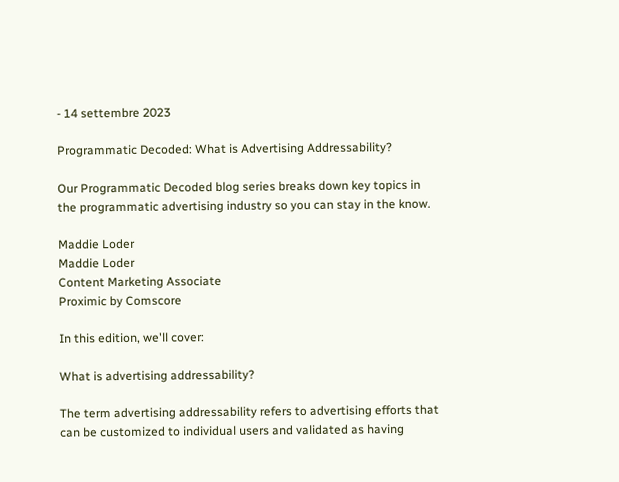- 14 settembre 2023

Programmatic Decoded: What is Advertising Addressability?

Our Programmatic Decoded blog series breaks down key topics in the programmatic advertising industry so you can stay in the know.

Maddie Loder
Maddie Loder
Content Marketing Associate
Proximic by Comscore

In this edition, we'll cover:

What is advertising addressability?

The term advertising addressability refers to advertising efforts that can be customized to individual users and validated as having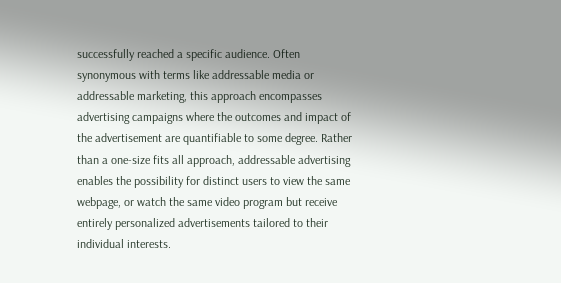successfully reached a specific audience. Often synonymous with terms like addressable media or addressable marketing, this approach encompasses advertising campaigns where the outcomes and impact of the advertisement are quantifiable to some degree. Rather than a one-size fits all approach, addressable advertising enables the possibility for distinct users to view the same webpage, or watch the same video program but receive entirely personalized advertisements tailored to their individual interests.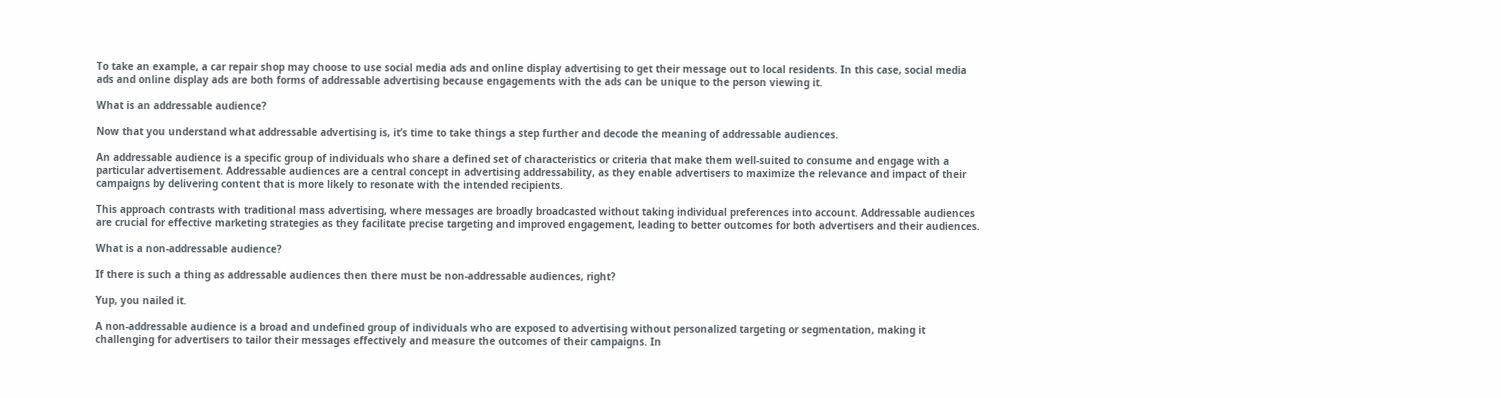To take an example, a car repair shop may choose to use social media ads and online display advertising to get their message out to local residents. In this case, social media ads and online display ads are both forms of addressable advertising because engagements with the ads can be unique to the person viewing it.

What is an addressable audience?

Now that you understand what addressable advertising is, it’s time to take things a step further and decode the meaning of addressable audiences.

An addressable audience is a specific group of individuals who share a defined set of characteristics or criteria that make them well-suited to consume and engage with a particular advertisement. Addressable audiences are a central concept in advertising addressability, as they enable advertisers to maximize the relevance and impact of their campaigns by delivering content that is more likely to resonate with the intended recipients.

This approach contrasts with traditional mass advertising, where messages are broadly broadcasted without taking individual preferences into account. Addressable audiences are crucial for effective marketing strategies as they facilitate precise targeting and improved engagement, leading to better outcomes for both advertisers and their audiences.

What is a non-addressable audience?

If there is such a thing as addressable audiences then there must be non-addressable audiences, right?

Yup, you nailed it.

A non-addressable audience is a broad and undefined group of individuals who are exposed to advertising without personalized targeting or segmentation, making it challenging for advertisers to tailor their messages effectively and measure the outcomes of their campaigns. In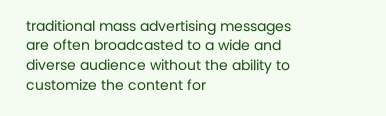traditional mass advertising messages are often broadcasted to a wide and diverse audience without the ability to customize the content for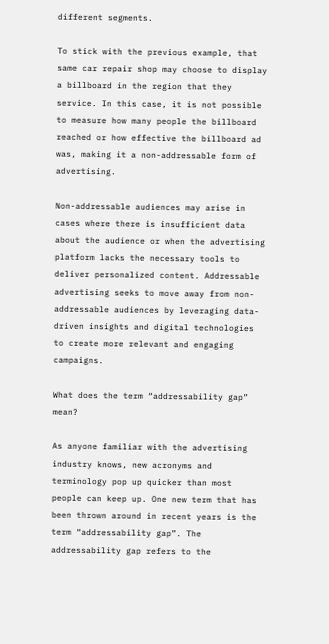different segments.

To stick with the previous example, that same car repair shop may choose to display a billboard in the region that they service. In this case, it is not possible to measure how many people the billboard reached or how effective the billboard ad was, making it a non-addressable form of advertising.

Non-addressable audiences may arise in cases where there is insufficient data about the audience or when the advertising platform lacks the necessary tools to deliver personalized content. Addressable advertising seeks to move away from non-addressable audiences by leveraging data-driven insights and digital technologies to create more relevant and engaging campaigns.

What does the term “addressability gap” mean?

As anyone familiar with the advertising industry knows, new acronyms and terminology pop up quicker than most people can keep up. One new term that has been thrown around in recent years is the term “addressability gap”. The addressability gap refers to the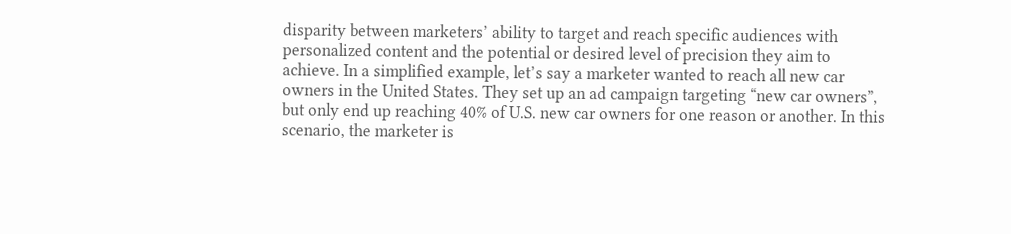disparity between marketers’ ability to target and reach specific audiences with personalized content and the potential or desired level of precision they aim to achieve. In a simplified example, let’s say a marketer wanted to reach all new car owners in the United States. They set up an ad campaign targeting “new car owners”, but only end up reaching 40% of U.S. new car owners for one reason or another. In this scenario, the marketer is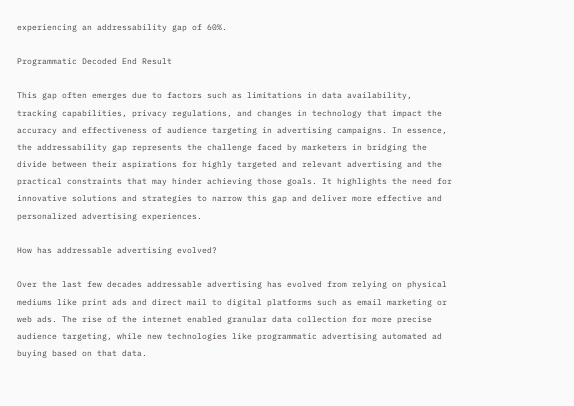experiencing an addressability gap of 60%.

Programmatic Decoded End Result

This gap often emerges due to factors such as limitations in data availability, tracking capabilities, privacy regulations, and changes in technology that impact the accuracy and effectiveness of audience targeting in advertising campaigns. In essence, the addressability gap represents the challenge faced by marketers in bridging the divide between their aspirations for highly targeted and relevant advertising and the practical constraints that may hinder achieving those goals. It highlights the need for innovative solutions and strategies to narrow this gap and deliver more effective and personalized advertising experiences.

How has addressable advertising evolved?

Over the last few decades addressable advertising has evolved from relying on physical mediums like print ads and direct mail to digital platforms such as email marketing or web ads. The rise of the internet enabled granular data collection for more precise audience targeting, while new technologies like programmatic advertising automated ad buying based on that data.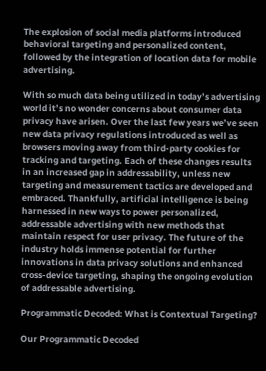The explosion of social media platforms introduced behavioral targeting and personalized content, followed by the integration of location data for mobile advertising.

With so much data being utilized in today’s advertising world it’s no wonder concerns about consumer data privacy have arisen. Over the last few years we’ve seen new data privacy regulations introduced as well as browsers moving away from third-party cookies for tracking and targeting. Each of these changes results in an increased gap in addressability, unless new targeting and measurement tactics are developed and embraced. Thankfully, artificial intelligence is being harnessed in new ways to power personalized, addressable advertising with new methods that maintain respect for user privacy. The future of the industry holds immense potential for further innovations in data privacy solutions and enhanced cross-device targeting, shaping the ongoing evolution of addressable advertising.

Programmatic Decoded: What is Contextual Targeting?

Our Programmatic Decoded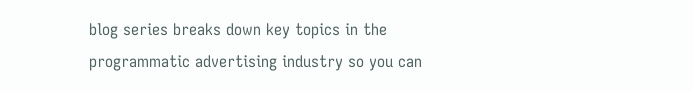blog series breaks down key topics in the programmatic advertising industry so you can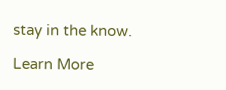stay in the know.

Learn More